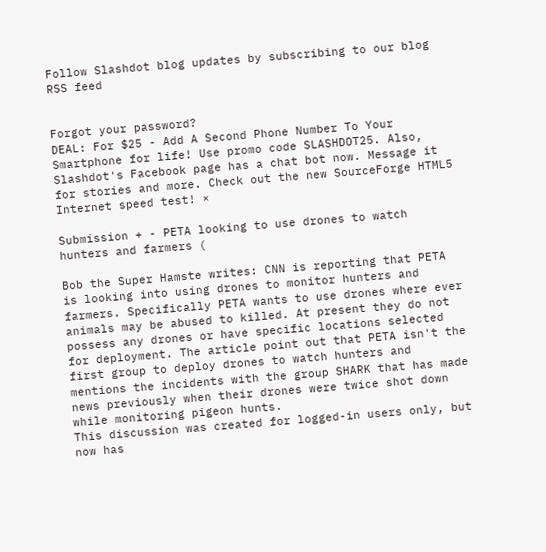Follow Slashdot blog updates by subscribing to our blog RSS feed


Forgot your password?
DEAL: For $25 - Add A Second Phone Number To Your Smartphone for life! Use promo code SLASHDOT25. Also, Slashdot's Facebook page has a chat bot now. Message it for stories and more. Check out the new SourceForge HTML5 Internet speed test! ×

Submission + - PETA looking to use drones to watch hunters and farmers (

Bob the Super Hamste writes: CNN is reporting that PETA is looking into using drones to monitor hunters and farmers. Specifically PETA wants to use drones where ever animals may be abused to killed. At present they do not possess any drones or have specific locations selected for deployment. The article point out that PETA isn't the first group to deploy drones to watch hunters and mentions the incidents with the group SHARK that has made news previously when their drones were twice shot down while monitoring pigeon hunts.
This discussion was created for logged-in users only, but now has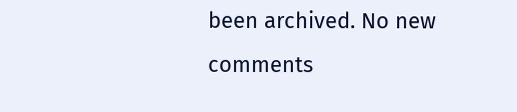been archived. No new comments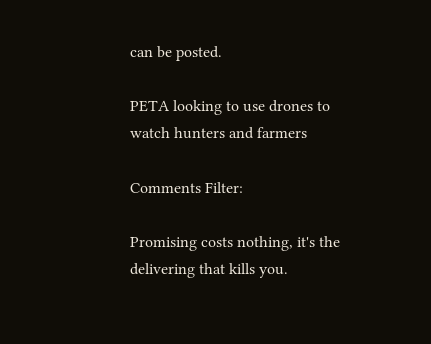can be posted.

PETA looking to use drones to watch hunters and farmers

Comments Filter:

Promising costs nothing, it's the delivering that kills you.